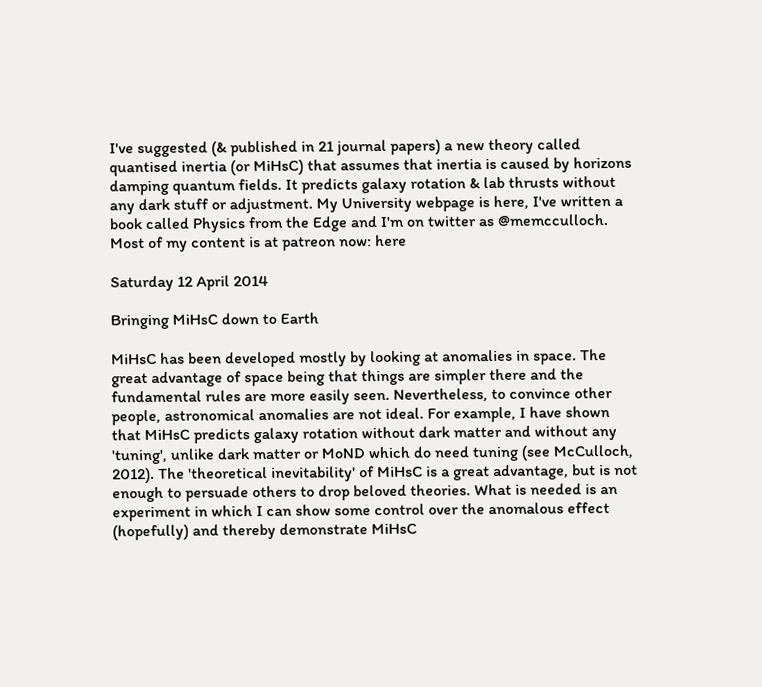I've suggested (& published in 21 journal papers) a new theory called quantised inertia (or MiHsC) that assumes that inertia is caused by horizons damping quantum fields. It predicts galaxy rotation & lab thrusts without any dark stuff or adjustment. My University webpage is here, I've written a book called Physics from the Edge and I'm on twitter as @memcculloch. Most of my content is at patreon now: here

Saturday 12 April 2014

Bringing MiHsC down to Earth

MiHsC has been developed mostly by looking at anomalies in space. The great advantage of space being that things are simpler there and the fundamental rules are more easily seen. Nevertheless, to convince other people, astronomical anomalies are not ideal. For example, I have shown that MiHsC predicts galaxy rotation without dark matter and without any 'tuning', unlike dark matter or MoND which do need tuning (see McCulloch, 2012). The 'theoretical inevitability' of MiHsC is a great advantage, but is not enough to persuade others to drop beloved theories. What is needed is an experiment in which I can show some control over the anomalous effect (hopefully) and thereby demonstrate MiHsC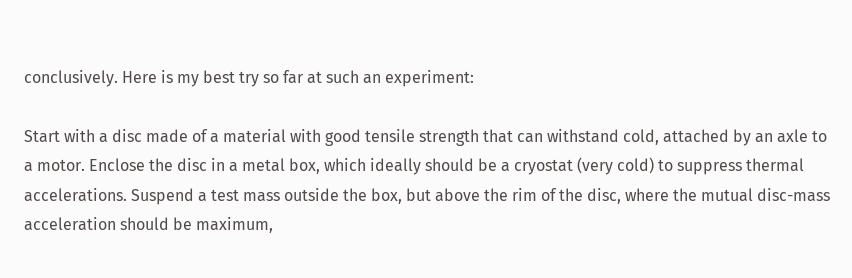conclusively. Here is my best try so far at such an experiment:

Start with a disc made of a material with good tensile strength that can withstand cold, attached by an axle to a motor. Enclose the disc in a metal box, which ideally should be a cryostat (very cold) to suppress thermal accelerations. Suspend a test mass outside the box, but above the rim of the disc, where the mutual disc-mass acceleration should be maximum,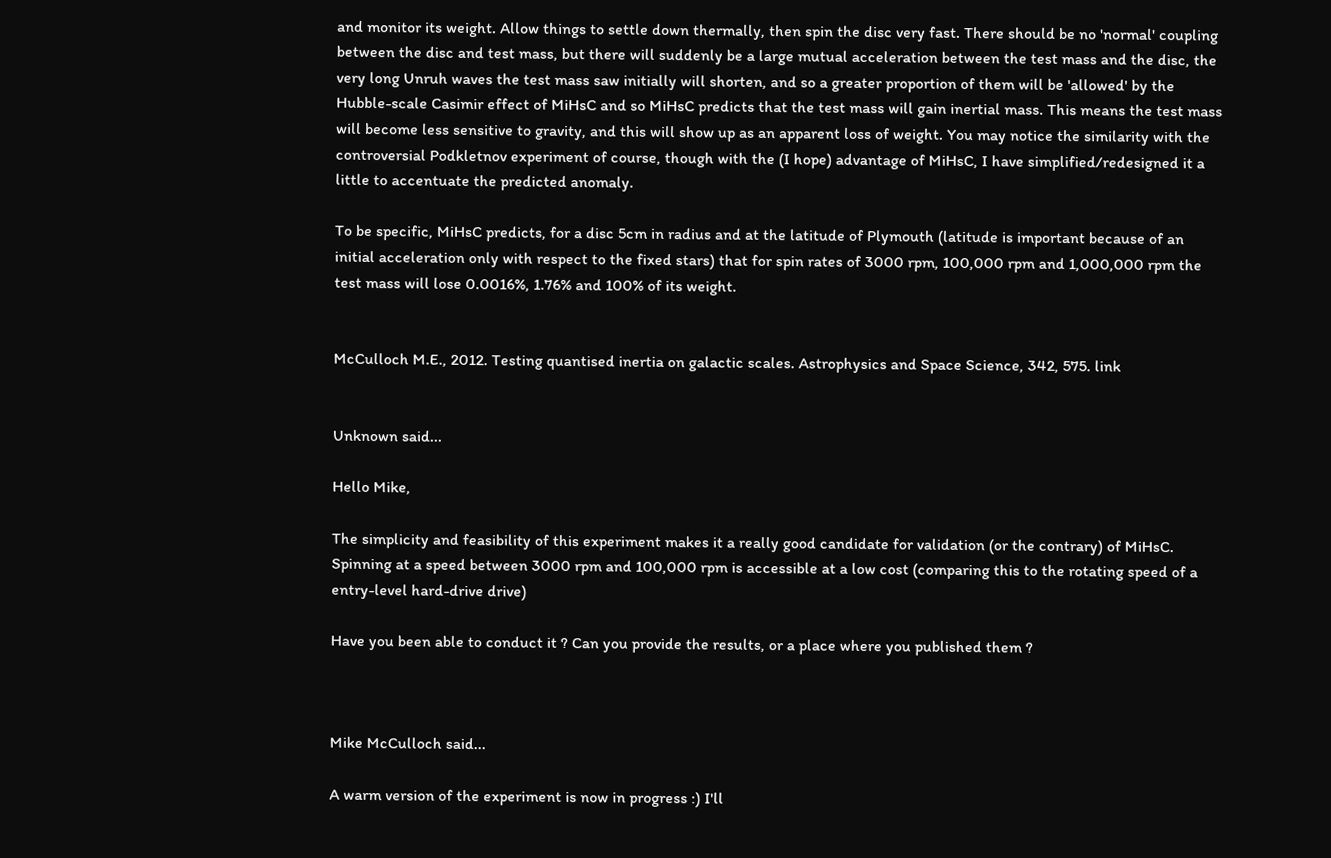and monitor its weight. Allow things to settle down thermally, then spin the disc very fast. There should be no 'normal' coupling between the disc and test mass, but there will suddenly be a large mutual acceleration between the test mass and the disc, the very long Unruh waves the test mass saw initially will shorten, and so a greater proportion of them will be 'allowed' by the Hubble-scale Casimir effect of MiHsC and so MiHsC predicts that the test mass will gain inertial mass. This means the test mass will become less sensitive to gravity, and this will show up as an apparent loss of weight. You may notice the similarity with the controversial Podkletnov experiment of course, though with the (I hope) advantage of MiHsC, I have simplified/redesigned it a little to accentuate the predicted anomaly.

To be specific, MiHsC predicts, for a disc 5cm in radius and at the latitude of Plymouth (latitude is important because of an initial acceleration only with respect to the fixed stars) that for spin rates of 3000 rpm, 100,000 rpm and 1,000,000 rpm the test mass will lose 0.0016%, 1.76% and 100% of its weight.


McCulloch M.E., 2012. Testing quantised inertia on galactic scales. Astrophysics and Space Science, 342, 575. link


Unknown said...

Hello Mike,

The simplicity and feasibility of this experiment makes it a really good candidate for validation (or the contrary) of MiHsC. Spinning at a speed between 3000 rpm and 100,000 rpm is accessible at a low cost (comparing this to the rotating speed of a entry-level hard-drive drive)

Have you been able to conduct it ? Can you provide the results, or a place where you published them ?



Mike McCulloch said...

A warm version of the experiment is now in progress :) I'll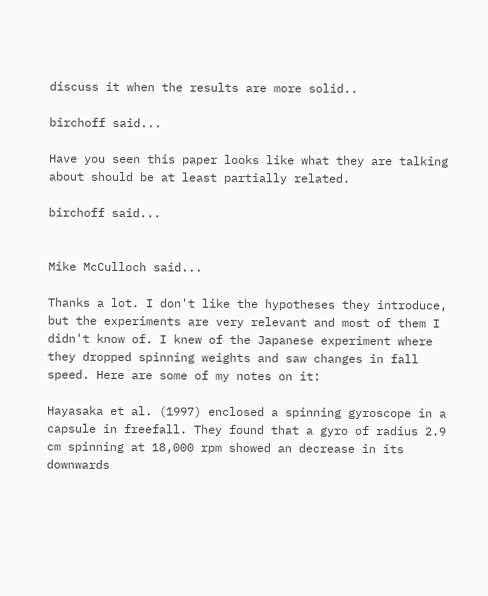discuss it when the results are more solid..

birchoff said...

Have you seen this paper looks like what they are talking about should be at least partially related.

birchoff said...


Mike McCulloch said...

Thanks a lot. I don't like the hypotheses they introduce, but the experiments are very relevant and most of them I didn't know of. I knew of the Japanese experiment where they dropped spinning weights and saw changes in fall speed. Here are some of my notes on it:

Hayasaka et al. (1997) enclosed a spinning gyroscope in a capsule in freefall. They found that a gyro of radius 2.9 cm spinning at 18,000 rpm showed an decrease in its downwards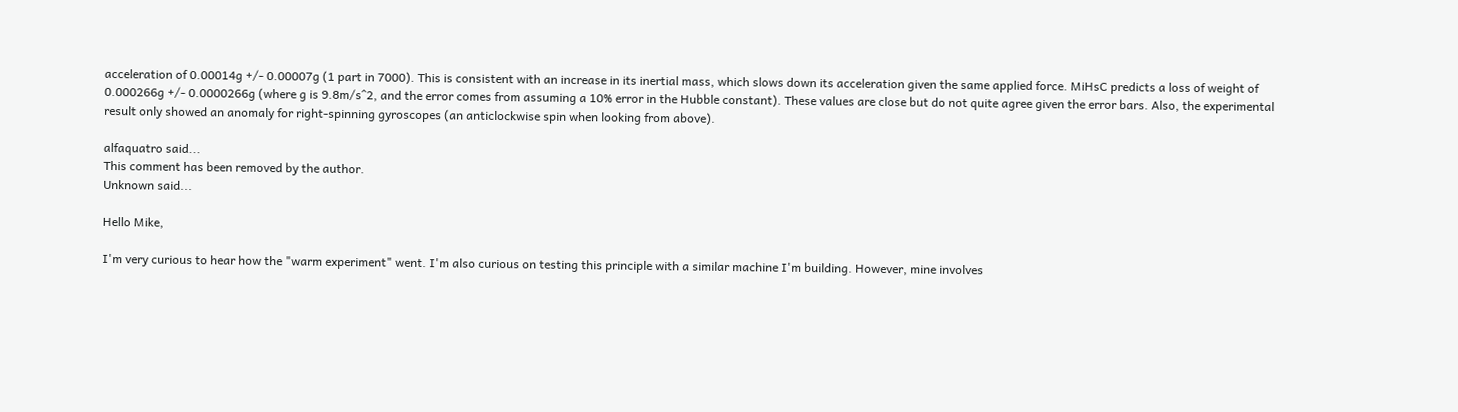acceleration of 0.00014g +/- 0.00007g (1 part in 7000). This is consistent with an increase in its inertial mass, which slows down its acceleration given the same applied force. MiHsC predicts a loss of weight of 0.000266g +/- 0.0000266g (where g is 9.8m/s^2, and the error comes from assuming a 10% error in the Hubble constant). These values are close but do not quite agree given the error bars. Also, the experimental result only showed an anomaly for right-spinning gyroscopes (an anticlockwise spin when looking from above).

alfaquatro said...
This comment has been removed by the author.
Unknown said...

Hello Mike,

I'm very curious to hear how the "warm experiment" went. I'm also curious on testing this principle with a similar machine I'm building. However, mine involves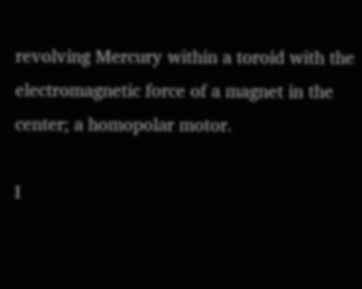revolving Mercury within a toroid with the electromagnetic force of a magnet in the center; a homopolar motor.

I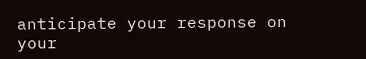anticipate your response on your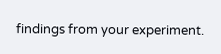findings from your experiment.